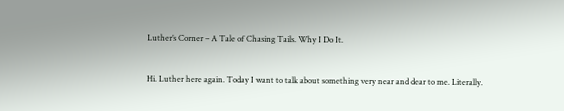Luther’s Corner – A Tale of Chasing Tails. Why I Do It.


Hi. Luther here again. Today I want to talk about something very near and dear to me. Literally.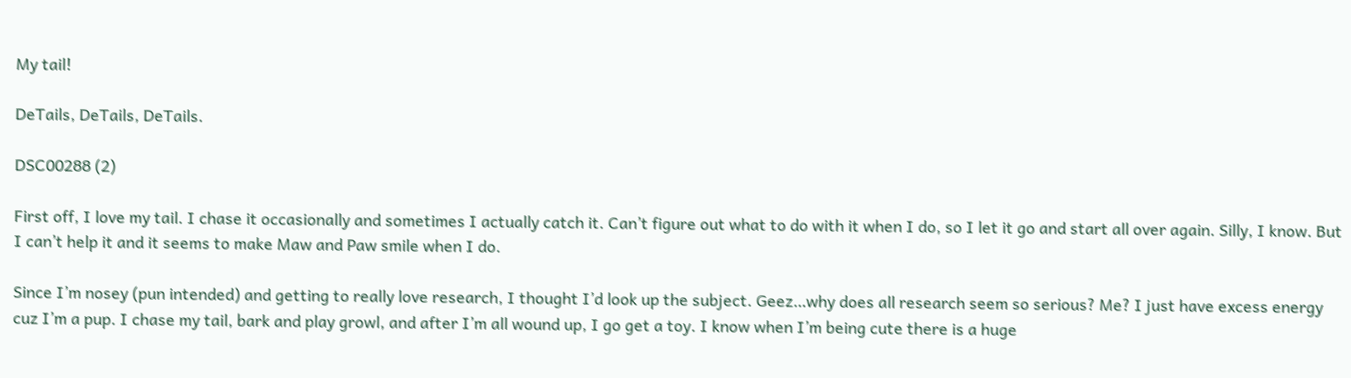My tail!

DeTails, DeTails, DeTails.

DSC00288 (2)

First off, I love my tail. I chase it occasionally and sometimes I actually catch it. Can’t figure out what to do with it when I do, so I let it go and start all over again. Silly, I know. But I can’t help it and it seems to make Maw and Paw smile when I do.

Since I’m nosey (pun intended) and getting to really love research, I thought I’d look up the subject. Geez…why does all research seem so serious? Me? I just have excess energy cuz I’m a pup. I chase my tail, bark and play growl, and after I’m all wound up, I go get a toy. I know when I’m being cute there is a huge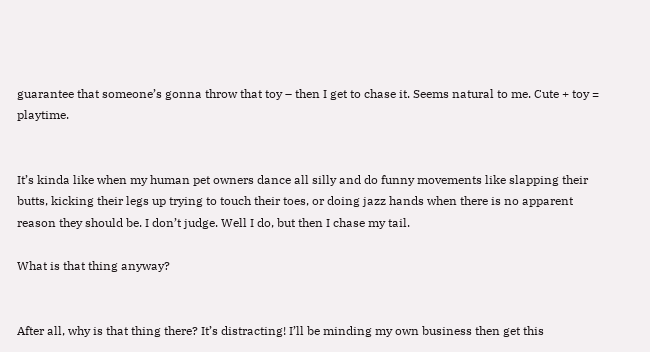guarantee that someone’s gonna throw that toy – then I get to chase it. Seems natural to me. Cute + toy = playtime.


It’s kinda like when my human pet owners dance all silly and do funny movements like slapping their butts, kicking their legs up trying to touch their toes, or doing jazz hands when there is no apparent reason they should be. I don’t judge. Well I do, but then I chase my tail.

What is that thing anyway?


After all, why is that thing there? It’s distracting! I’ll be minding my own business then get this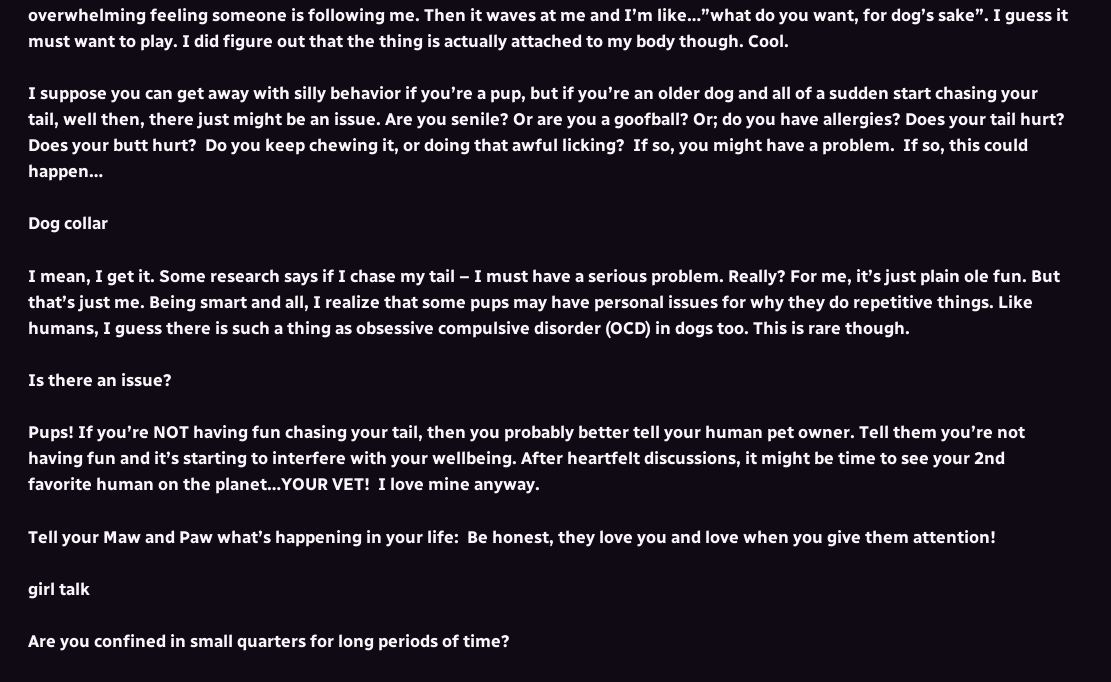overwhelming feeling someone is following me. Then it waves at me and I’m like…”what do you want, for dog’s sake”. I guess it must want to play. I did figure out that the thing is actually attached to my body though. Cool.

I suppose you can get away with silly behavior if you’re a pup, but if you’re an older dog and all of a sudden start chasing your tail, well then, there just might be an issue. Are you senile? Or are you a goofball? Or; do you have allergies? Does your tail hurt? Does your butt hurt?  Do you keep chewing it, or doing that awful licking?  If so, you might have a problem.  If so, this could happen…

Dog collar

I mean, I get it. Some research says if I chase my tail – I must have a serious problem. Really? For me, it’s just plain ole fun. But that’s just me. Being smart and all, I realize that some pups may have personal issues for why they do repetitive things. Like humans, I guess there is such a thing as obsessive compulsive disorder (OCD) in dogs too. This is rare though.

Is there an issue?

Pups! If you’re NOT having fun chasing your tail, then you probably better tell your human pet owner. Tell them you’re not having fun and it’s starting to interfere with your wellbeing. After heartfelt discussions, it might be time to see your 2nd favorite human on the planet…YOUR VET!  I love mine anyway.

Tell your Maw and Paw what’s happening in your life:  Be honest, they love you and love when you give them attention!

girl talk

Are you confined in small quarters for long periods of time?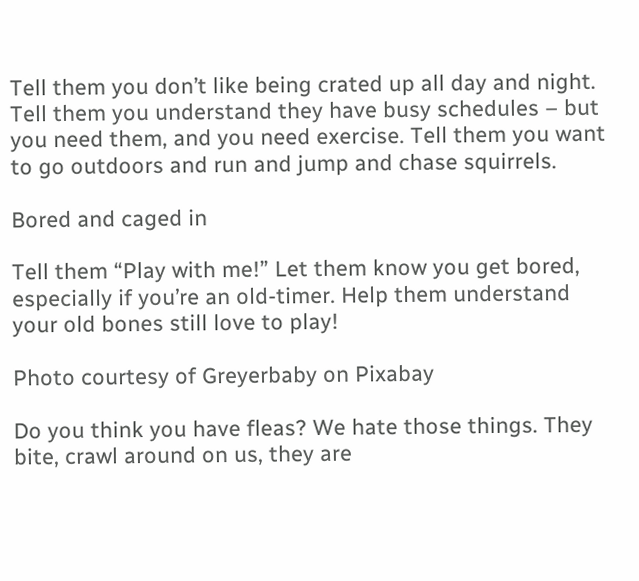Tell them you don’t like being crated up all day and night. Tell them you understand they have busy schedules – but you need them, and you need exercise. Tell them you want to go outdoors and run and jump and chase squirrels.

Bored and caged in

Tell them “Play with me!” Let them know you get bored, especially if you’re an old-timer. Help them understand your old bones still love to play!

Photo courtesy of Greyerbaby on Pixabay

Do you think you have fleas? We hate those things. They bite, crawl around on us, they are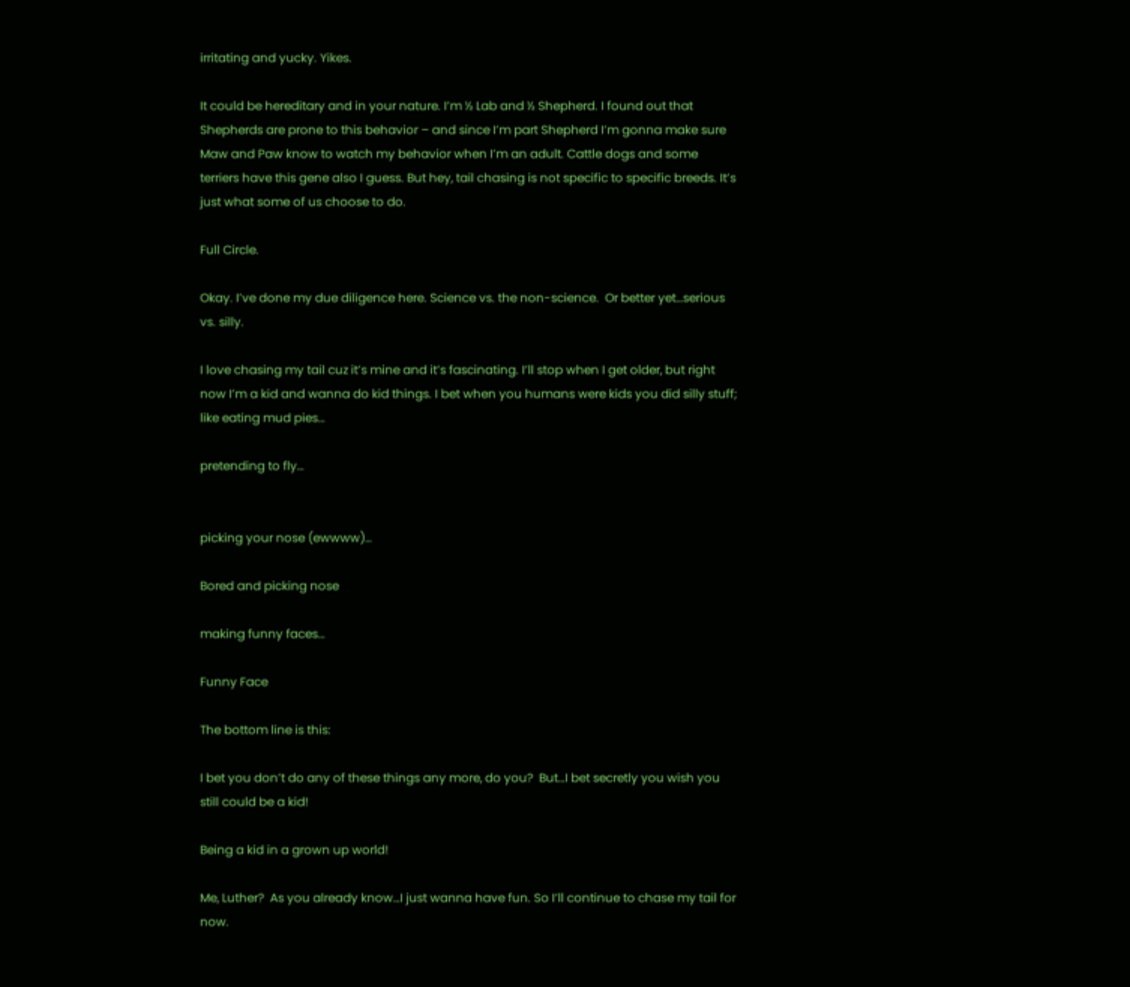irritating and yucky. Yikes.

It could be hereditary and in your nature. I’m ½ Lab and ½ Shepherd. I found out that Shepherds are prone to this behavior – and since I’m part Shepherd I’m gonna make sure Maw and Paw know to watch my behavior when I’m an adult. Cattle dogs and some terriers have this gene also I guess. But hey, tail chasing is not specific to specific breeds. It’s just what some of us choose to do.

Full Circle.

Okay. I’ve done my due diligence here. Science vs. the non-science.  Or better yet…serious vs. silly.

I love chasing my tail cuz it’s mine and it’s fascinating. I’ll stop when I get older, but right now I’m a kid and wanna do kid things. I bet when you humans were kids you did silly stuff; like eating mud pies…

pretending to fly…


picking your nose (ewwww)…

Bored and picking nose

making funny faces…

Funny Face

The bottom line is this:

I bet you don’t do any of these things any more, do you?  But…I bet secretly you wish you still could be a kid!

Being a kid in a grown up world!

Me, Luther?  As you already know…I just wanna have fun. So I’ll continue to chase my tail for now.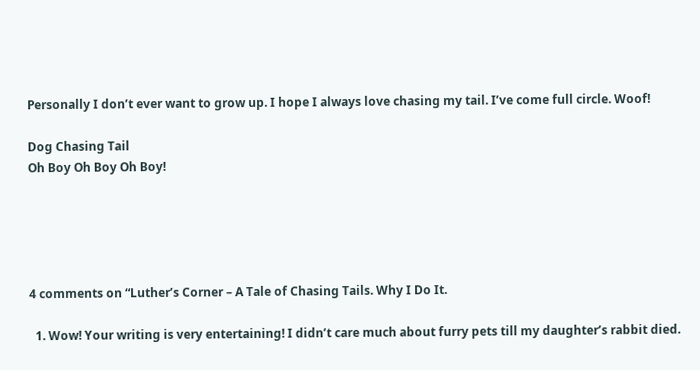Personally I don’t ever want to grow up. I hope I always love chasing my tail. I’ve come full circle. Woof!

Dog Chasing Tail
Oh Boy Oh Boy Oh Boy!





4 comments on “Luther’s Corner – A Tale of Chasing Tails. Why I Do It.

  1. Wow! Your writing is very entertaining! I didn’t care much about furry pets till my daughter’s rabbit died.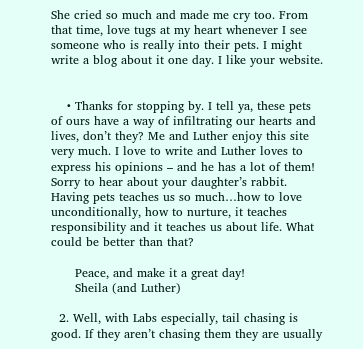She cried so much and made me cry too. From that time, love tugs at my heart whenever I see someone who is really into their pets. I might write a blog about it one day. I like your website.


    • Thanks for stopping by. I tell ya, these pets of ours have a way of infiltrating our hearts and lives, don’t they? Me and Luther enjoy this site very much. I love to write and Luther loves to express his opinions – and he has a lot of them! Sorry to hear about your daughter’s rabbit. Having pets teaches us so much…how to love unconditionally, how to nurture, it teaches responsibility and it teaches us about life. What could be better than that?

      Peace, and make it a great day!
      Sheila (and Luther)

  2. Well, with Labs especially, tail chasing is good. If they aren’t chasing them they are usually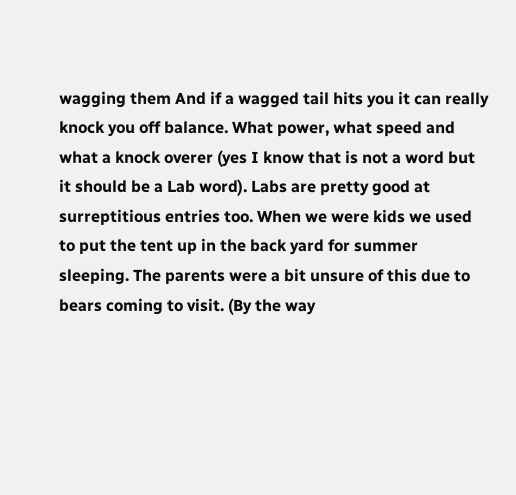wagging them And if a wagged tail hits you it can really knock you off balance. What power, what speed and what a knock overer (yes I know that is not a word but it should be a Lab word). Labs are pretty good at surreptitious entries too. When we were kids we used to put the tent up in the back yard for summer sleeping. The parents were a bit unsure of this due to bears coming to visit. (By the way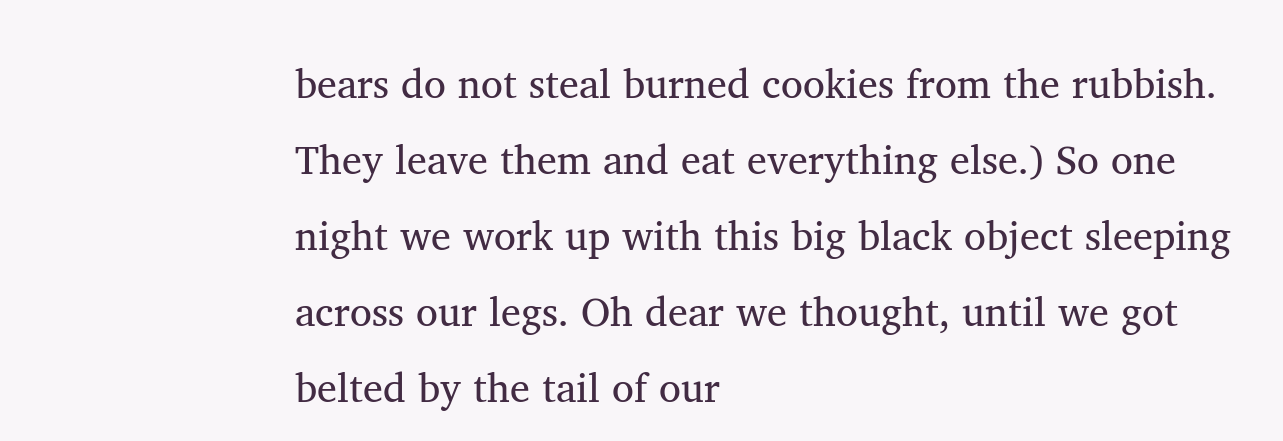bears do not steal burned cookies from the rubbish. They leave them and eat everything else.) So one night we work up with this big black object sleeping across our legs. Oh dear we thought, until we got belted by the tail of our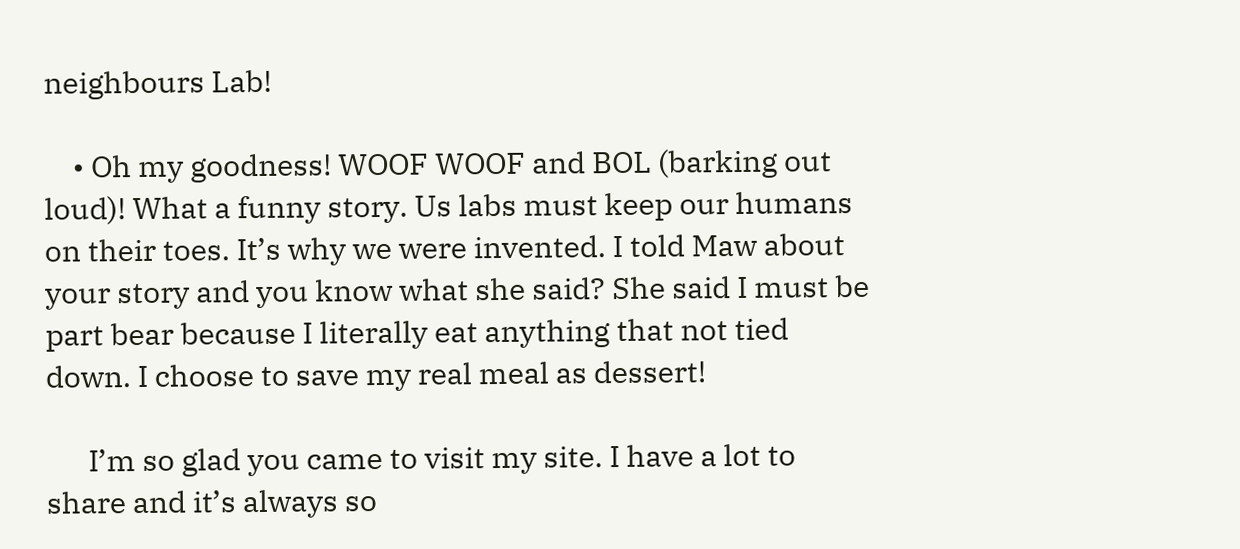neighbours Lab!

    • Oh my goodness! WOOF WOOF and BOL (barking out loud)! What a funny story. Us labs must keep our humans on their toes. It’s why we were invented. I told Maw about your story and you know what she said? She said I must be part bear because I literally eat anything that not tied down. I choose to save my real meal as dessert!

      I’m so glad you came to visit my site. I have a lot to share and it’s always so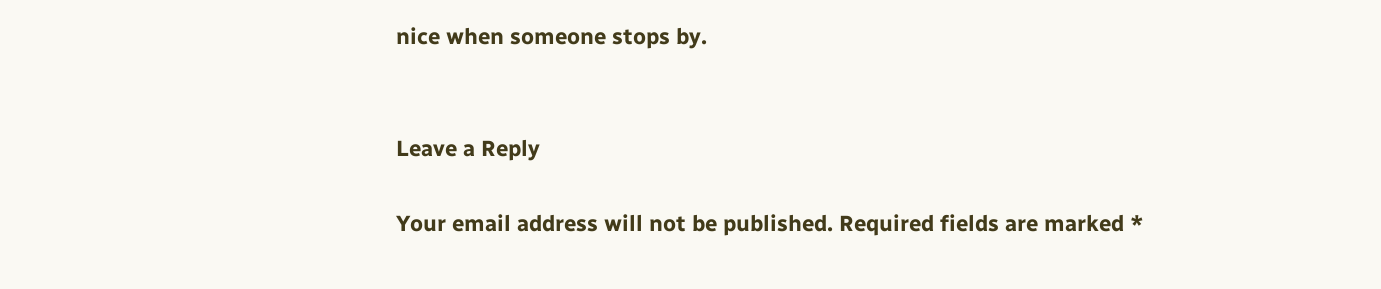nice when someone stops by.


Leave a Reply

Your email address will not be published. Required fields are marked *